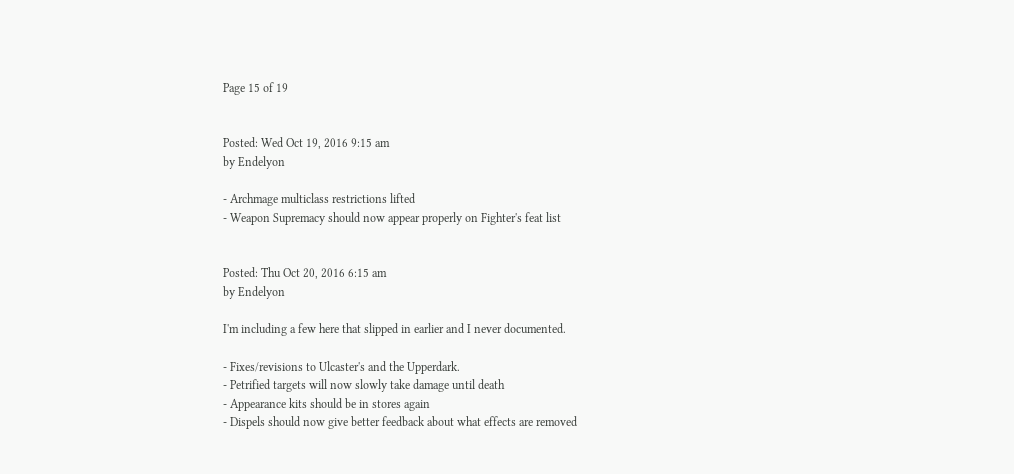Page 15 of 19


Posted: Wed Oct 19, 2016 9:15 am
by Endelyon

- Archmage multiclass restrictions lifted
- Weapon Supremacy should now appear properly on Fighter's feat list


Posted: Thu Oct 20, 2016 6:15 am
by Endelyon

I'm including a few here that slipped in earlier and I never documented.

- Fixes/revisions to Ulcaster's and the Upperdark.
- Petrified targets will now slowly take damage until death
- Appearance kits should be in stores again
- Dispels should now give better feedback about what effects are removed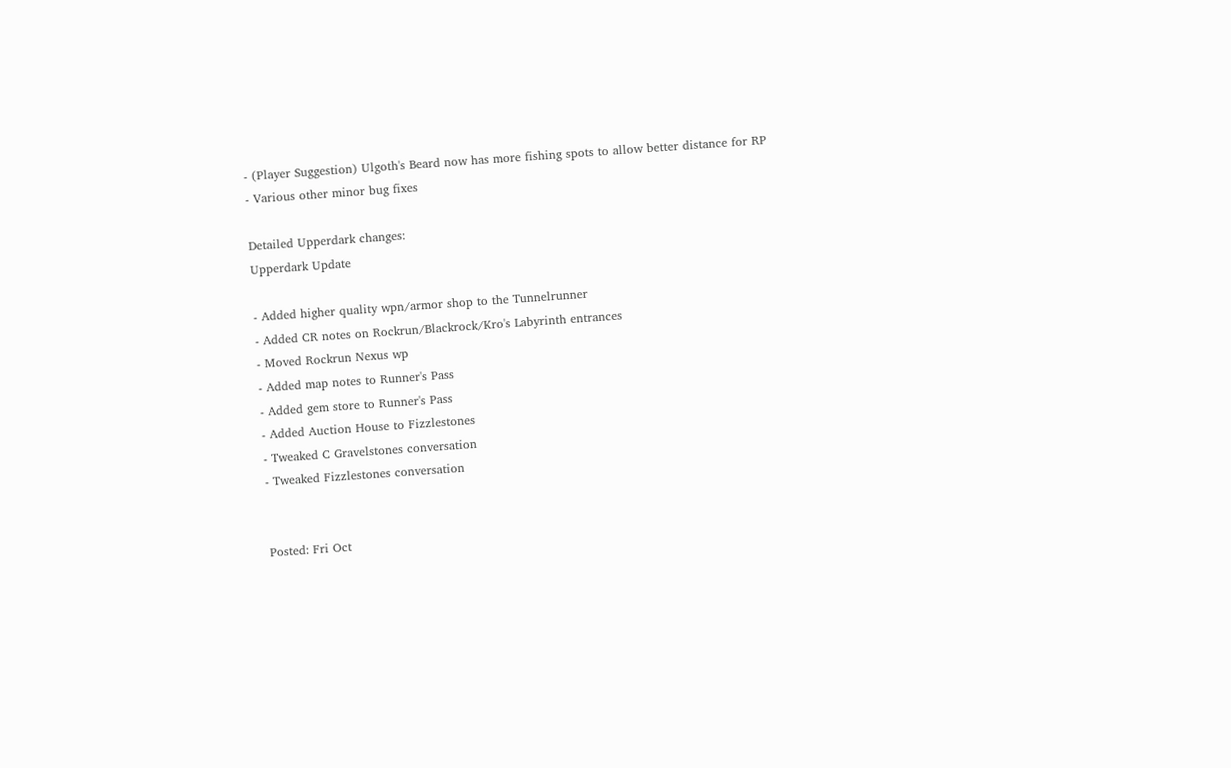- (Player Suggestion) Ulgoth's Beard now has more fishing spots to allow better distance for RP
- Various other minor bug fixes

Detailed Upperdark changes:
Upperdark Update

- Added higher quality wpn/armor shop to the Tunnelrunner
- Added CR notes on Rockrun/Blackrock/Kro's Labyrinth entrances
- Moved Rockrun Nexus wp
- Added map notes to Runner's Pass
- Added gem store to Runner's Pass
- Added Auction House to Fizzlestones
- Tweaked C Gravelstones conversation
- Tweaked Fizzlestones conversation


Posted: Fri Oct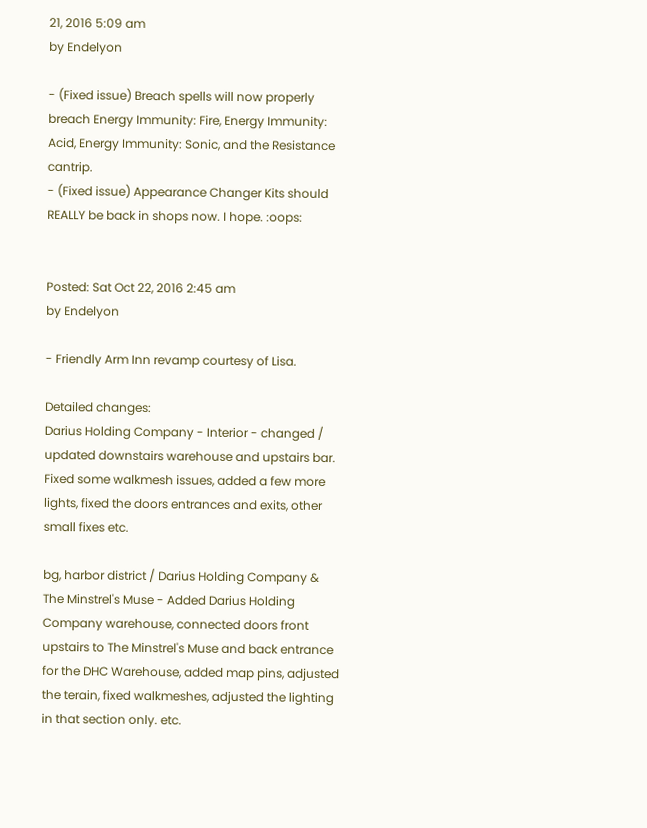21, 2016 5:09 am
by Endelyon

- (Fixed issue) Breach spells will now properly breach Energy Immunity: Fire, Energy Immunity: Acid, Energy Immunity: Sonic, and the Resistance cantrip.
- (Fixed issue) Appearance Changer Kits should REALLY be back in shops now. I hope. :oops:


Posted: Sat Oct 22, 2016 2:45 am
by Endelyon

- Friendly Arm Inn revamp courtesy of Lisa.

Detailed changes:
Darius Holding Company - Interior - changed / updated downstairs warehouse and upstairs bar. Fixed some walkmesh issues, added a few more lights, fixed the doors entrances and exits, other small fixes etc.

bg, harbor district / Darius Holding Company & The Minstrel's Muse - Added Darius Holding Company warehouse, connected doors front upstairs to The Minstrel's Muse and back entrance for the DHC Warehouse, added map pins, adjusted the terain, fixed walkmeshes, adjusted the lighting in that section only. etc.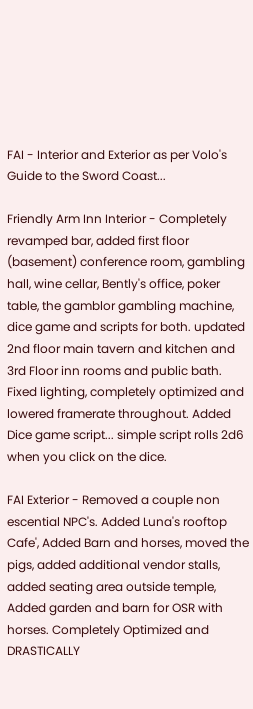FAI - Interior and Exterior as per Volo's Guide to the Sword Coast...

Friendly Arm Inn Interior - Completely revamped bar, added first floor (basement) conference room, gambling hall, wine cellar, Bently's office, poker table, the gamblor gambling machine, dice game and scripts for both. updated 2nd floor main tavern and kitchen and 3rd Floor inn rooms and public bath. Fixed lighting, completely optimized and lowered framerate throughout. Added Dice game script... simple script rolls 2d6 when you click on the dice.

FAI Exterior - Removed a couple non escential NPC's. Added Luna's rooftop Cafe', Added Barn and horses, moved the pigs, added additional vendor stalls, added seating area outside temple, Added garden and barn for OSR with horses. Completely Optimized and DRASTICALLY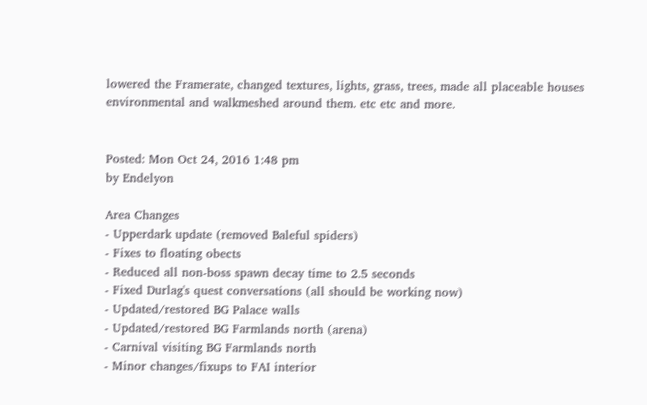lowered the Framerate, changed textures, lights, grass, trees, made all placeable houses environmental and walkmeshed around them. etc etc and more.


Posted: Mon Oct 24, 2016 1:48 pm
by Endelyon

Area Changes
- Upperdark update (removed Baleful spiders)
- Fixes to floating obects
- Reduced all non-boss spawn decay time to 2.5 seconds
- Fixed Durlag's quest conversations (all should be working now)
- Updated/restored BG Palace walls
- Updated/restored BG Farmlands north (arena)
- Carnival visiting BG Farmlands north
- Minor changes/fixups to FAI interior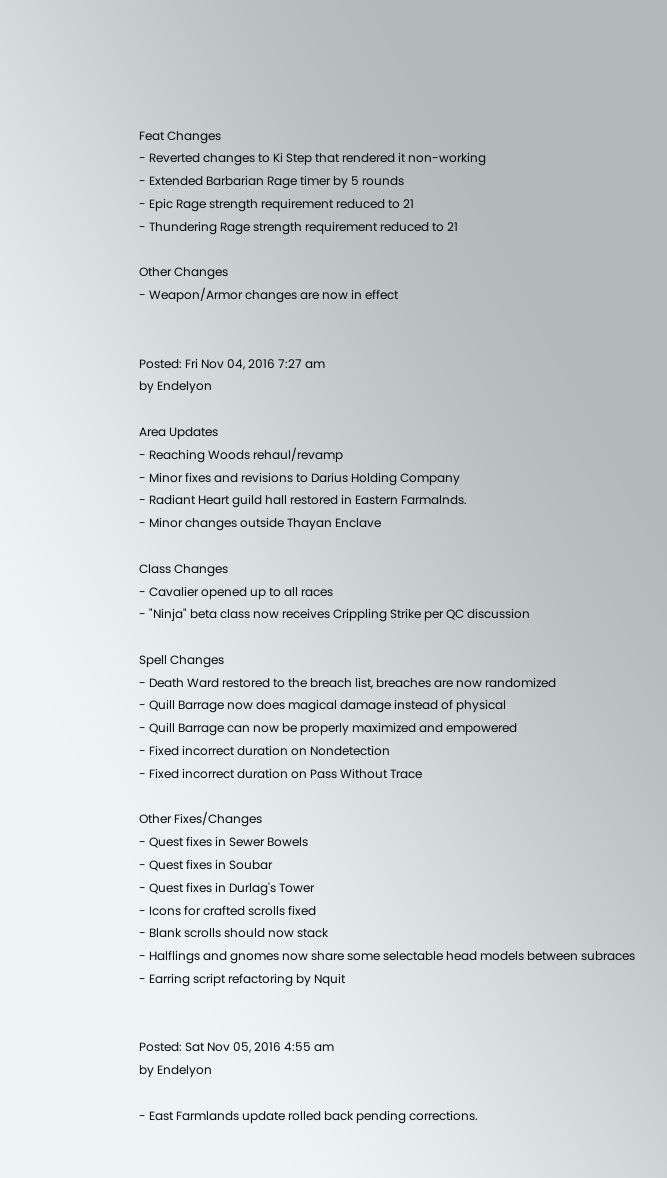Feat Changes
- Reverted changes to Ki Step that rendered it non-working
- Extended Barbarian Rage timer by 5 rounds
- Epic Rage strength requirement reduced to 21
- Thundering Rage strength requirement reduced to 21

Other Changes
- Weapon/Armor changes are now in effect


Posted: Fri Nov 04, 2016 7:27 am
by Endelyon

Area Updates
- Reaching Woods rehaul/revamp
- Minor fixes and revisions to Darius Holding Company
- Radiant Heart guild hall restored in Eastern Farmalnds.
- Minor changes outside Thayan Enclave

Class Changes
- Cavalier opened up to all races
- "Ninja" beta class now receives Crippling Strike per QC discussion

Spell Changes
- Death Ward restored to the breach list, breaches are now randomized
- Quill Barrage now does magical damage instead of physical
- Quill Barrage can now be properly maximized and empowered
- Fixed incorrect duration on Nondetection
- Fixed incorrect duration on Pass Without Trace

Other Fixes/Changes
- Quest fixes in Sewer Bowels
- Quest fixes in Soubar
- Quest fixes in Durlag's Tower
- Icons for crafted scrolls fixed
- Blank scrolls should now stack
- Halflings and gnomes now share some selectable head models between subraces
- Earring script refactoring by Nquit


Posted: Sat Nov 05, 2016 4:55 am
by Endelyon

- East Farmlands update rolled back pending corrections.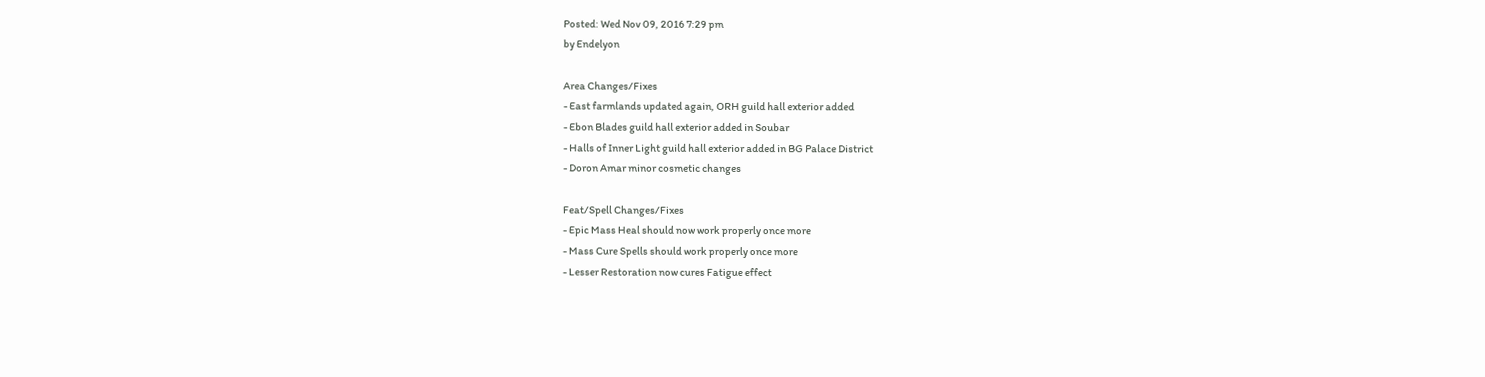Posted: Wed Nov 09, 2016 7:29 pm
by Endelyon

Area Changes/Fixes
- East farmlands updated again, ORH guild hall exterior added
- Ebon Blades guild hall exterior added in Soubar
- Halls of Inner Light guild hall exterior added in BG Palace District
- Doron Amar minor cosmetic changes

Feat/Spell Changes/Fixes
- Epic Mass Heal should now work properly once more
- Mass Cure Spells should work properly once more
- Lesser Restoration now cures Fatigue effect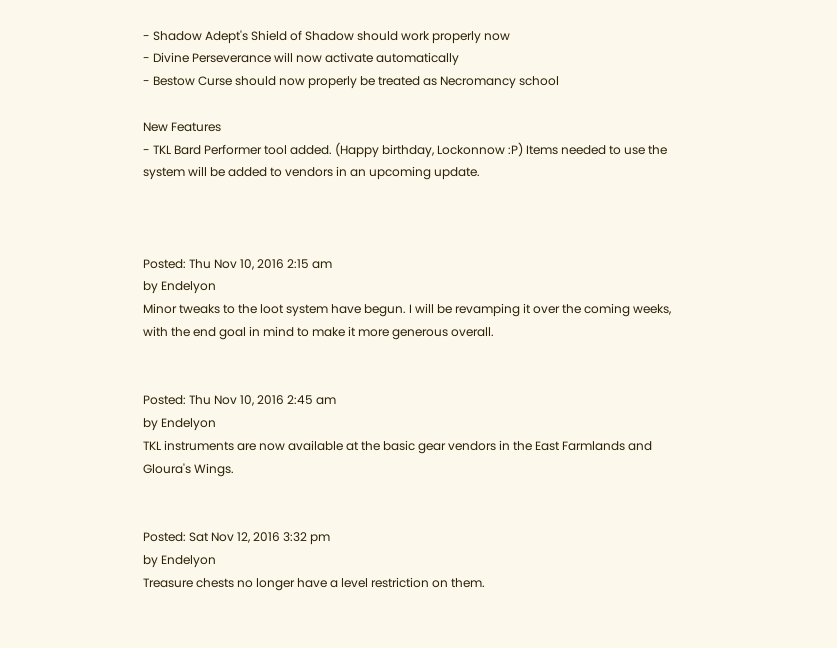- Shadow Adept's Shield of Shadow should work properly now
- Divine Perseverance will now activate automatically
- Bestow Curse should now properly be treated as Necromancy school

New Features
- TKL Bard Performer tool added. (Happy birthday, Lockonnow :P) Items needed to use the system will be added to vendors in an upcoming update.



Posted: Thu Nov 10, 2016 2:15 am
by Endelyon
Minor tweaks to the loot system have begun. I will be revamping it over the coming weeks, with the end goal in mind to make it more generous overall.


Posted: Thu Nov 10, 2016 2:45 am
by Endelyon
TKL instruments are now available at the basic gear vendors in the East Farmlands and Gloura's Wings.


Posted: Sat Nov 12, 2016 3:32 pm
by Endelyon
Treasure chests no longer have a level restriction on them.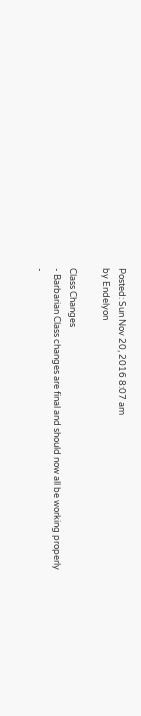Posted: Sun Nov 20, 2016 8:07 am
by Endelyon

Class Changes
- Barbarian Class changes are final and should now all be working properly
-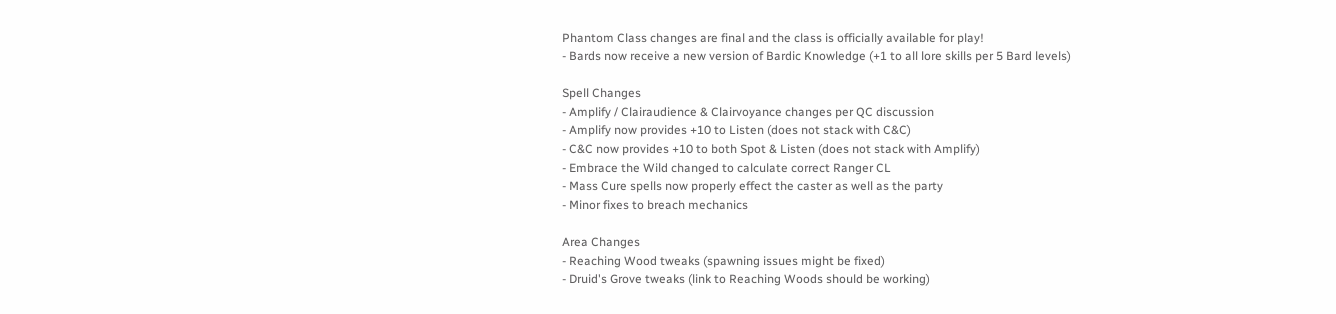Phantom Class changes are final and the class is officially available for play!
- Bards now receive a new version of Bardic Knowledge (+1 to all lore skills per 5 Bard levels)

Spell Changes
- Amplify / Clairaudience & Clairvoyance changes per QC discussion
- Amplify now provides +10 to Listen (does not stack with C&C)
- C&C now provides +10 to both Spot & Listen (does not stack with Amplify)
- Embrace the Wild changed to calculate correct Ranger CL
- Mass Cure spells now properly effect the caster as well as the party
- Minor fixes to breach mechanics

Area Changes
- Reaching Wood tweaks (spawning issues might be fixed)
- Druid's Grove tweaks (link to Reaching Woods should be working)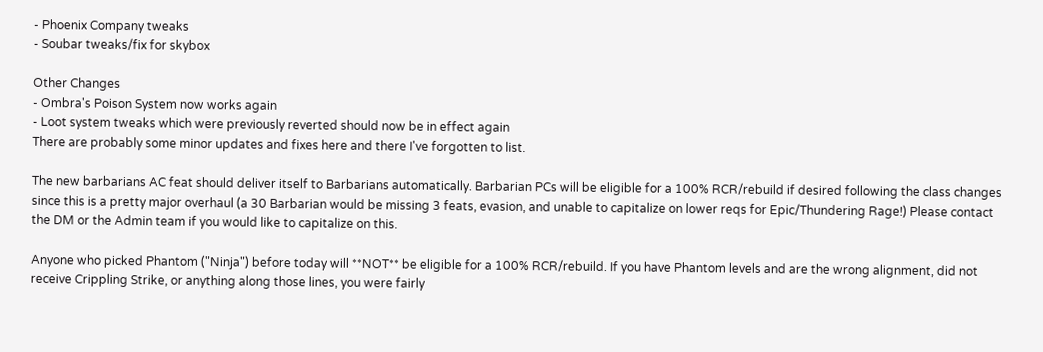- Phoenix Company tweaks
- Soubar tweaks/fix for skybox

Other Changes
- Ombra's Poison System now works again
- Loot system tweaks which were previously reverted should now be in effect again
There are probably some minor updates and fixes here and there I've forgotten to list.

The new barbarians AC feat should deliver itself to Barbarians automatically. Barbarian PCs will be eligible for a 100% RCR/rebuild if desired following the class changes since this is a pretty major overhaul (a 30 Barbarian would be missing 3 feats, evasion, and unable to capitalize on lower reqs for Epic/Thundering Rage!) Please contact the DM or the Admin team if you would like to capitalize on this.

Anyone who picked Phantom ("Ninja") before today will **NOT** be eligible for a 100% RCR/rebuild. If you have Phantom levels and are the wrong alignment, did not receive Crippling Strike, or anything along those lines, you were fairly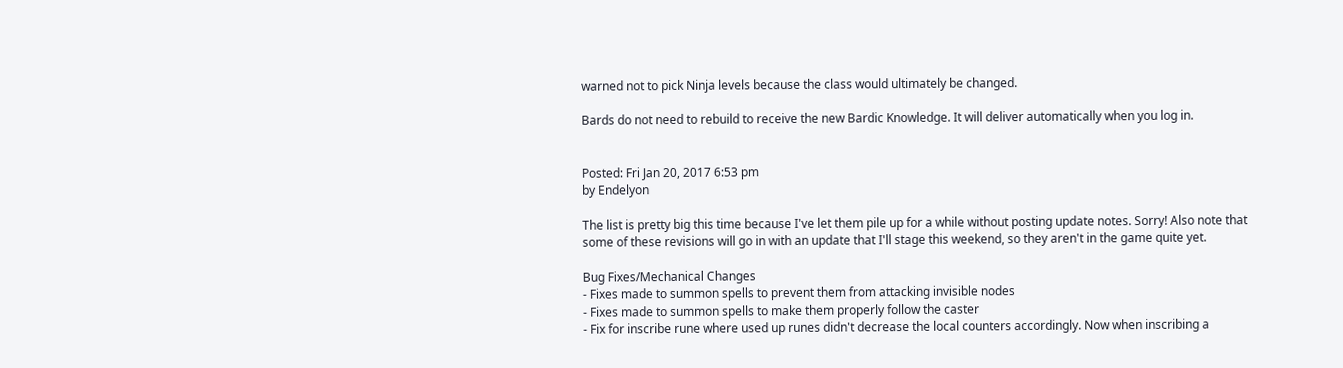warned not to pick Ninja levels because the class would ultimately be changed.

Bards do not need to rebuild to receive the new Bardic Knowledge. It will deliver automatically when you log in.


Posted: Fri Jan 20, 2017 6:53 pm
by Endelyon

The list is pretty big this time because I've let them pile up for a while without posting update notes. Sorry! Also note that some of these revisions will go in with an update that I'll stage this weekend, so they aren't in the game quite yet.

Bug Fixes/Mechanical Changes
- Fixes made to summon spells to prevent them from attacking invisible nodes
- Fixes made to summon spells to make them properly follow the caster
- Fix for inscribe rune where used up runes didn't decrease the local counters accordingly. Now when inscribing a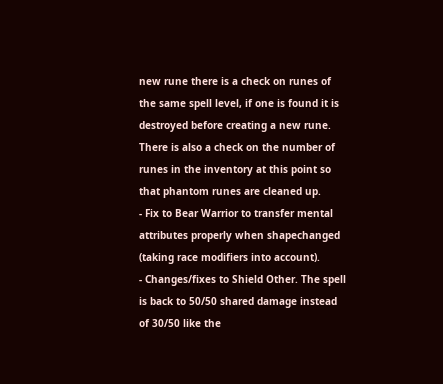new rune there is a check on runes of the same spell level, if one is found it is destroyed before creating a new rune. There is also a check on the number of runes in the inventory at this point so that phantom runes are cleaned up.
- Fix to Bear Warrior to transfer mental attributes properly when shapechanged (taking race modifiers into account).
- Changes/fixes to Shield Other. The spell is back to 50/50 shared damage instead of 30/50 like the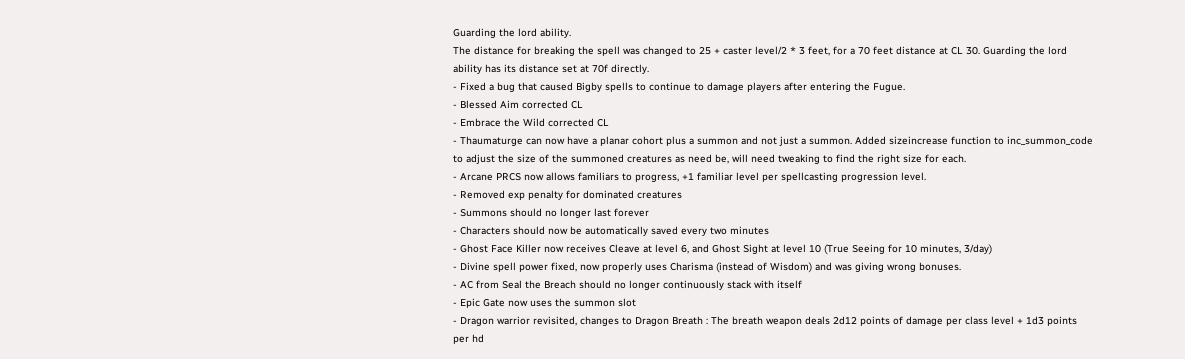Guarding the lord ability.
The distance for breaking the spell was changed to 25 + caster level/2 * 3 feet, for a 70 feet distance at CL 30. Guarding the lord ability has its distance set at 70f directly.
- Fixed a bug that caused Bigby spells to continue to damage players after entering the Fugue.
- Blessed Aim corrected CL
- Embrace the Wild corrected CL
- Thaumaturge can now have a planar cohort plus a summon and not just a summon. Added sizeincrease function to inc_summon_code to adjust the size of the summoned creatures as need be, will need tweaking to find the right size for each.
- Arcane PRCS now allows familiars to progress, +1 familiar level per spellcasting progression level.
- Removed exp penalty for dominated creatures
- Summons should no longer last forever
- Characters should now be automatically saved every two minutes
- Ghost Face Killer now receives Cleave at level 6, and Ghost Sight at level 10 (True Seeing for 10 minutes, 3/day)
- Divine spell power fixed, now properly uses Charisma (instead of Wisdom) and was giving wrong bonuses.
- AC from Seal the Breach should no longer continuously stack with itself
- Epic Gate now uses the summon slot
- Dragon warrior revisited, changes to Dragon Breath : The breath weapon deals 2d12 points of damage per class level + 1d3 points per hd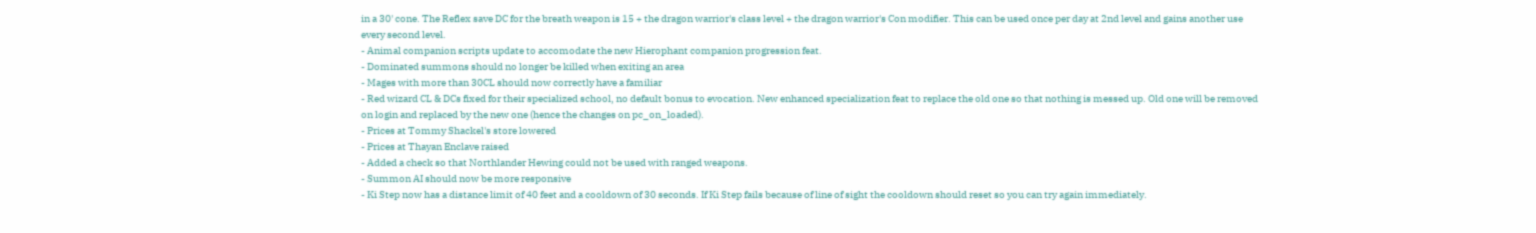in a 30' cone. The Reflex save DC for the breath weapon is 15 + the dragon warrior's class level + the dragon warrior's Con modifier. This can be used once per day at 2nd level and gains another use every second level.
- Animal companion scripts update to accomodate the new Hierophant companion progression feat.
- Dominated summons should no longer be killed when exiting an area
- Mages with more than 30CL should now correctly have a familiar
- Red wizard CL & DCs fixed for their specialized school, no default bonus to evocation. New enhanced specialization feat to replace the old one so that nothing is messed up. Old one will be removed on login and replaced by the new one (hence the changes on pc_on_loaded).
- Prices at Tommy Shackel's store lowered
- Prices at Thayan Enclave raised
- Added a check so that Northlander Hewing could not be used with ranged weapons.
- Summon AI should now be more responsive
- Ki Step now has a distance limit of 40 feet and a cooldown of 30 seconds. If Ki Step fails because of line of sight the cooldown should reset so you can try again immediately.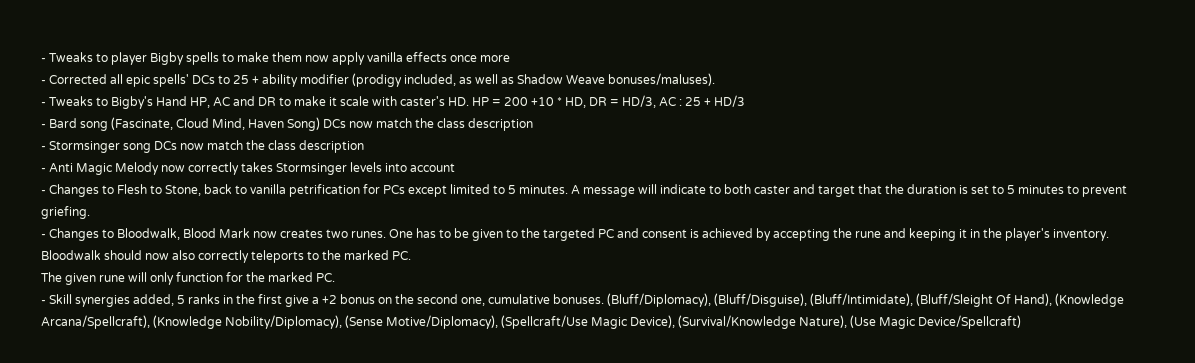- Tweaks to player Bigby spells to make them now apply vanilla effects once more
- Corrected all epic spells' DCs to 25 + ability modifier (prodigy included, as well as Shadow Weave bonuses/maluses).
- Tweaks to Bigby's Hand HP, AC and DR to make it scale with caster's HD. HP = 200 +10 * HD, DR = HD/3, AC : 25 + HD/3
- Bard song (Fascinate, Cloud Mind, Haven Song) DCs now match the class description
- Stormsinger song DCs now match the class description
- Anti Magic Melody now correctly takes Stormsinger levels into account
- Changes to Flesh to Stone, back to vanilla petrification for PCs except limited to 5 minutes. A message will indicate to both caster and target that the duration is set to 5 minutes to prevent griefing.
- Changes to Bloodwalk, Blood Mark now creates two runes. One has to be given to the targeted PC and consent is achieved by accepting the rune and keeping it in the player's inventory. Bloodwalk should now also correctly teleports to the marked PC.
The given rune will only function for the marked PC.
- Skill synergies added, 5 ranks in the first give a +2 bonus on the second one, cumulative bonuses. (Bluff/Diplomacy), (Bluff/Disguise), (Bluff/Intimidate), (Bluff/Sleight Of Hand), (Knowledge Arcana/Spellcraft), (Knowledge Nobility/Diplomacy), (Sense Motive/Diplomacy), (Spellcraft/Use Magic Device), (Survival/Knowledge Nature), (Use Magic Device/Spellcraft)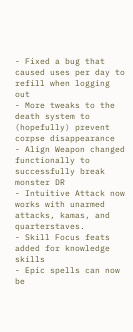- Fixed a bug that caused uses per day to refill when logging out
- More tweaks to the death system to (hopefully) prevent corpse disappearance
- Align Weapon changed functionally to successfully break monster DR
- Intuitive Attack now works with unarmed attacks, kamas, and quarterstaves.
- Skill Focus feats added for knowledge skills
- Epic spells can now be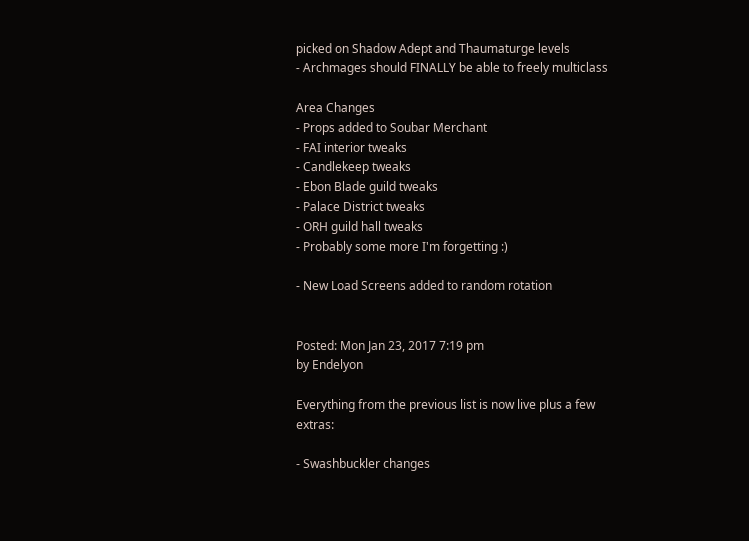picked on Shadow Adept and Thaumaturge levels
- Archmages should FINALLY be able to freely multiclass

Area Changes
- Props added to Soubar Merchant
- FAI interior tweaks
- Candlekeep tweaks
- Ebon Blade guild tweaks
- Palace District tweaks
- ORH guild hall tweaks
- Probably some more I'm forgetting :)

- New Load Screens added to random rotation


Posted: Mon Jan 23, 2017 7:19 pm
by Endelyon

Everything from the previous list is now live plus a few extras:

- Swashbuckler changes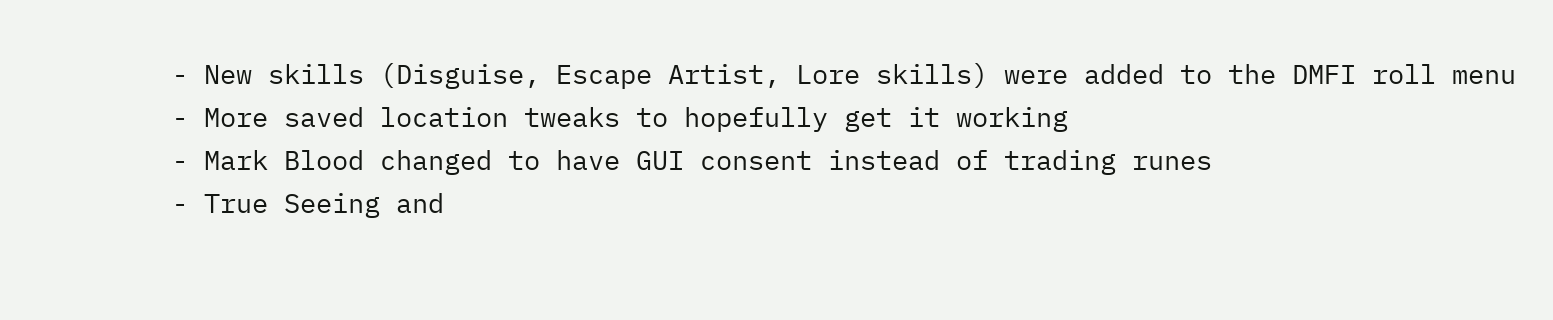- New skills (Disguise, Escape Artist, Lore skills) were added to the DMFI roll menu
- More saved location tweaks to hopefully get it working
- Mark Blood changed to have GUI consent instead of trading runes
- True Seeing and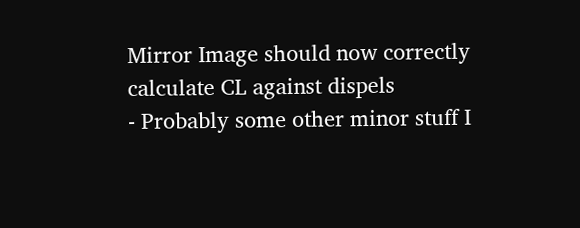Mirror Image should now correctly calculate CL against dispels
- Probably some other minor stuff I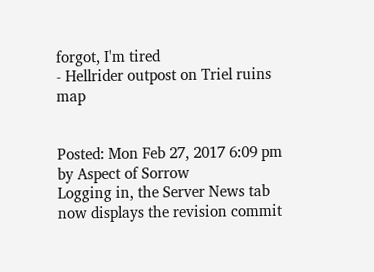forgot, I'm tired
- Hellrider outpost on Triel ruins map


Posted: Mon Feb 27, 2017 6:09 pm
by Aspect of Sorrow
Logging in, the Server News tab now displays the revision commit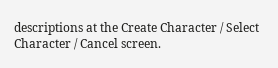descriptions at the Create Character / Select Character / Cancel screen.